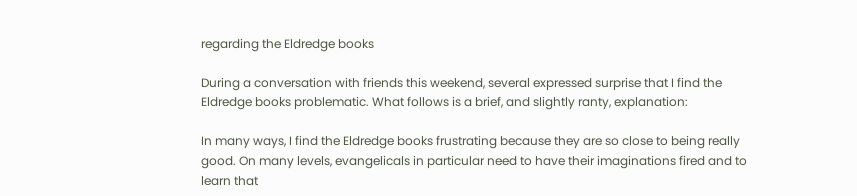regarding the Eldredge books

During a conversation with friends this weekend, several expressed surprise that I find the Eldredge books problematic. What follows is a brief, and slightly ranty, explanation:

In many ways, I find the Eldredge books frustrating because they are so close to being really good. On many levels, evangelicals in particular need to have their imaginations fired and to learn that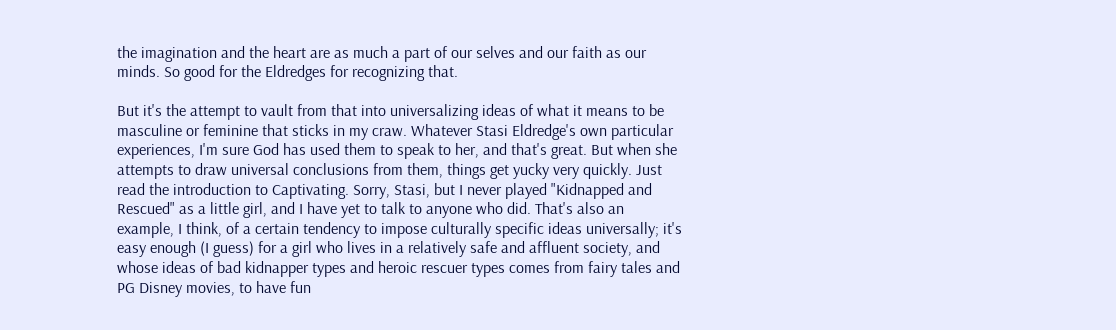the imagination and the heart are as much a part of our selves and our faith as our minds. So good for the Eldredges for recognizing that.

But it's the attempt to vault from that into universalizing ideas of what it means to be masculine or feminine that sticks in my craw. Whatever Stasi Eldredge's own particular experiences, I'm sure God has used them to speak to her, and that's great. But when she attempts to draw universal conclusions from them, things get yucky very quickly. Just read the introduction to Captivating. Sorry, Stasi, but I never played "Kidnapped and Rescued" as a little girl, and I have yet to talk to anyone who did. That's also an example, I think, of a certain tendency to impose culturally specific ideas universally; it's easy enough (I guess) for a girl who lives in a relatively safe and affluent society, and whose ideas of bad kidnapper types and heroic rescuer types comes from fairy tales and PG Disney movies, to have fun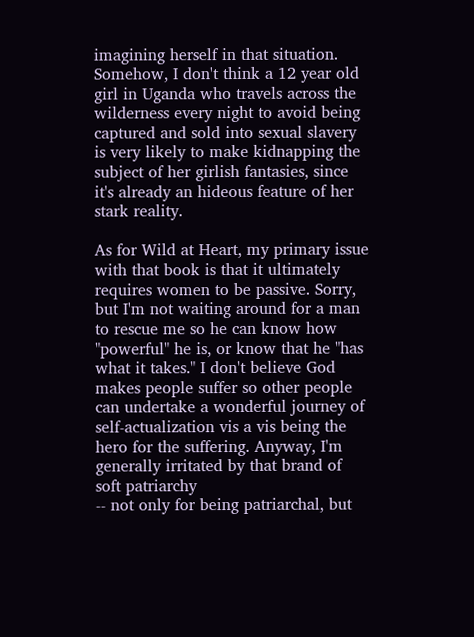imagining herself in that situation. Somehow, I don't think a 12 year old girl in Uganda who travels across the wilderness every night to avoid being captured and sold into sexual slavery is very likely to make kidnapping the subject of her girlish fantasies, since it's already an hideous feature of her stark reality.

As for Wild at Heart, my primary issue with that book is that it ultimately requires women to be passive. Sorry, but I'm not waiting around for a man to rescue me so he can know how "powerful" he is, or know that he "has what it takes." I don't believe God makes people suffer so other people can undertake a wonderful journey of self-actualization vis a vis being the hero for the suffering. Anyway, I'm generally irritated by that brand of soft patriarchy
-- not only for being patriarchal, but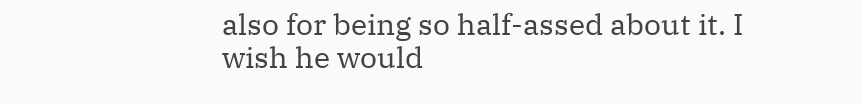also for being so half-assed about it. I wish he would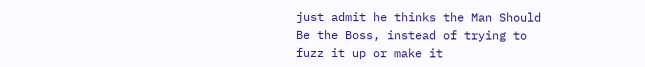just admit he thinks the Man Should Be the Boss, instead of trying to fuzz it up or make it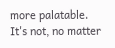more palatable. It's not, no matter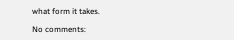what form it takes.

No comments: